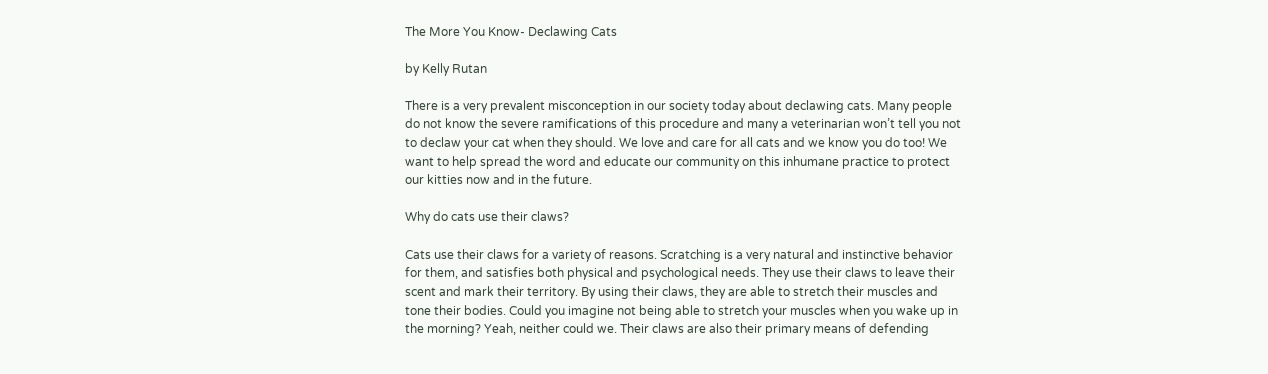The More You Know- Declawing Cats

by Kelly Rutan

There is a very prevalent misconception in our society today about declawing cats. Many people do not know the severe ramifications of this procedure and many a veterinarian won’t tell you not to declaw your cat when they should. We love and care for all cats and we know you do too! We want to help spread the word and educate our community on this inhumane practice to protect our kitties now and in the future.

Why do cats use their claws?

Cats use their claws for a variety of reasons. Scratching is a very natural and instinctive behavior for them, and satisfies both physical and psychological needs. They use their claws to leave their scent and mark their territory. By using their claws, they are able to stretch their muscles and tone their bodies. Could you imagine not being able to stretch your muscles when you wake up in the morning? Yeah, neither could we. Their claws are also their primary means of defending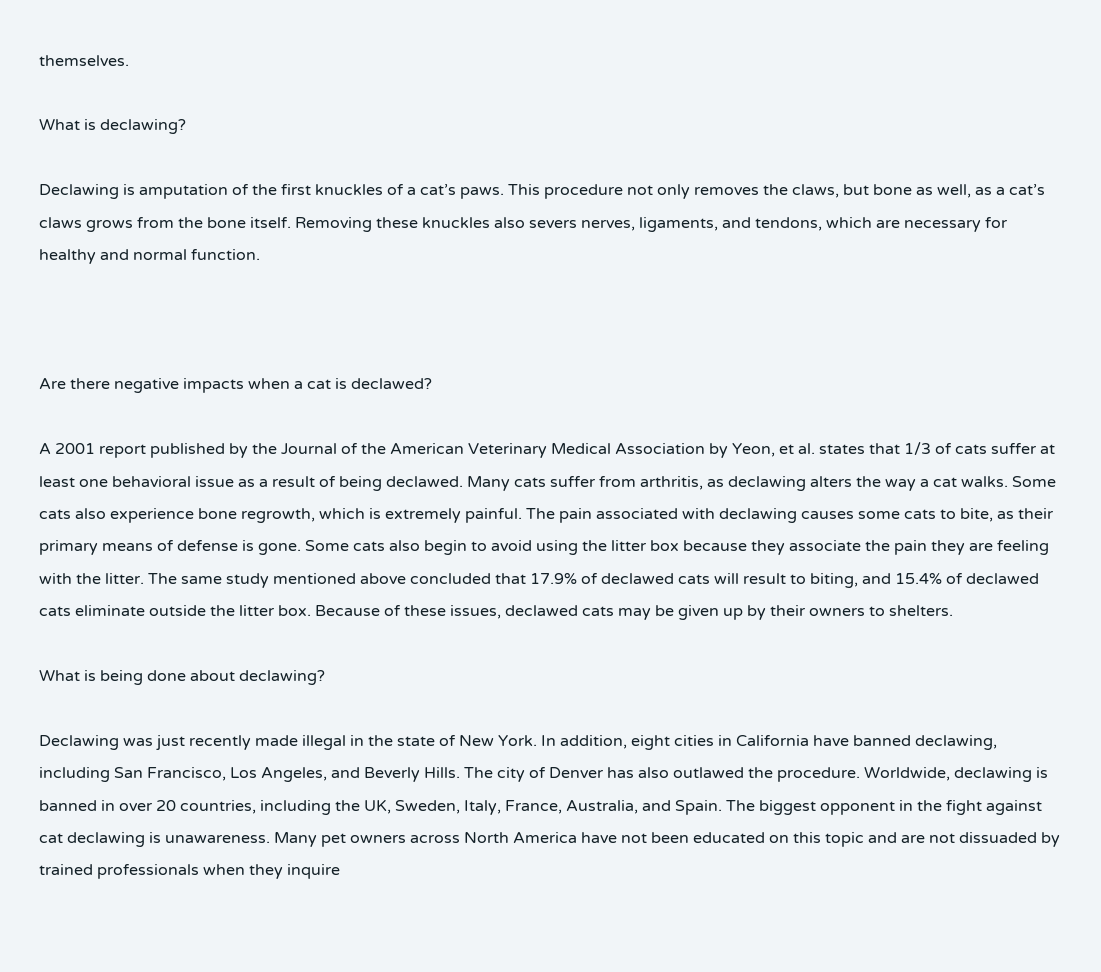themselves.

What is declawing?

Declawing is amputation of the first knuckles of a cat’s paws. This procedure not only removes the claws, but bone as well, as a cat’s claws grows from the bone itself. Removing these knuckles also severs nerves, ligaments, and tendons, which are necessary for healthy and normal function.



Are there negative impacts when a cat is declawed?

A 2001 report published by the Journal of the American Veterinary Medical Association by Yeon, et al. states that 1/3 of cats suffer at least one behavioral issue as a result of being declawed. Many cats suffer from arthritis, as declawing alters the way a cat walks. Some cats also experience bone regrowth, which is extremely painful. The pain associated with declawing causes some cats to bite, as their primary means of defense is gone. Some cats also begin to avoid using the litter box because they associate the pain they are feeling with the litter. The same study mentioned above concluded that 17.9% of declawed cats will result to biting, and 15.4% of declawed cats eliminate outside the litter box. Because of these issues, declawed cats may be given up by their owners to shelters.

What is being done about declawing?

Declawing was just recently made illegal in the state of New York. In addition, eight cities in California have banned declawing, including San Francisco, Los Angeles, and Beverly Hills. The city of Denver has also outlawed the procedure. Worldwide, declawing is banned in over 20 countries, including the UK, Sweden, Italy, France, Australia, and Spain. The biggest opponent in the fight against cat declawing is unawareness. Many pet owners across North America have not been educated on this topic and are not dissuaded by trained professionals when they inquire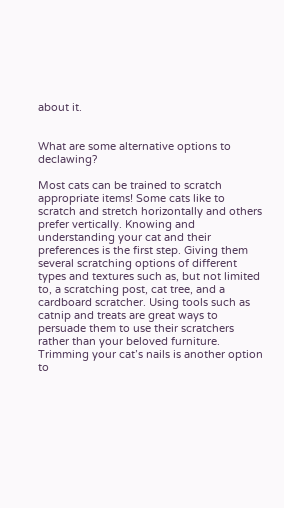about it.


What are some alternative options to declawing?

Most cats can be trained to scratch appropriate items! Some cats like to scratch and stretch horizontally and others prefer vertically. Knowing and understanding your cat and their preferences is the first step. Giving them several scratching options of different types and textures such as, but not limited to, a scratching post, cat tree, and a cardboard scratcher. Using tools such as catnip and treats are great ways to persuade them to use their scratchers rather than your beloved furniture.  Trimming your cat’s nails is another option to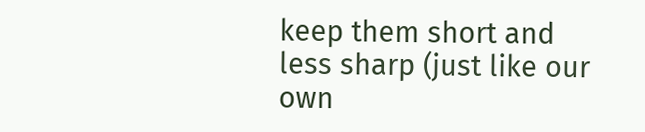keep them short and less sharp (just like our own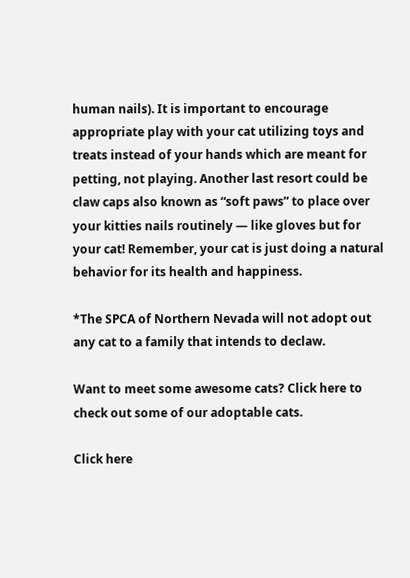human nails). It is important to encourage appropriate play with your cat utilizing toys and treats instead of your hands which are meant for petting, not playing. Another last resort could be claw caps also known as “soft paws” to place over your kitties nails routinely — like gloves but for your cat! Remember, your cat is just doing a natural behavior for its health and happiness.

*The SPCA of Northern Nevada will not adopt out any cat to a family that intends to declaw.

Want to meet some awesome cats? Click here to check out some of our adoptable cats.

Click here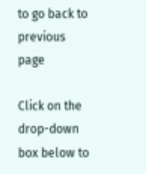to go back to previous page

Click on the drop-down box below to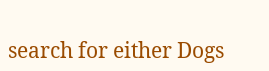search for either Dogs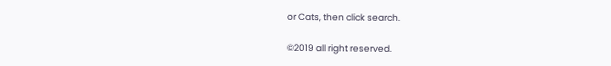or Cats, then click search.

©2019 all right reserved.